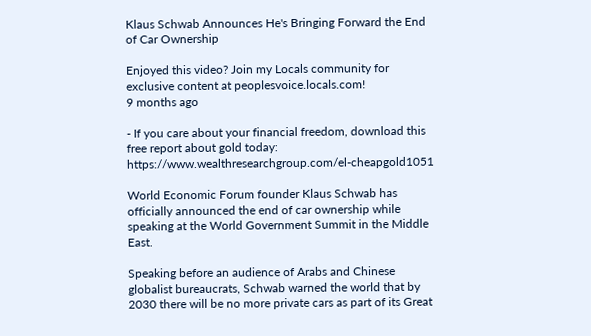Klaus Schwab Announces He's Bringing Forward the End of Car Ownership

Enjoyed this video? Join my Locals community for exclusive content at peoplesvoice.locals.com!
9 months ago

- If you care about your financial freedom, download this free report about gold today: https://www.wealthresearchgroup.com/el-cheapgold1051

World Economic Forum founder Klaus Schwab has officially announced the end of car ownership while speaking at the World Government Summit in the Middle East.

Speaking before an audience of Arabs and Chinese globalist bureaucrats, Schwab warned the world that by 2030 there will be no more private cars as part of its Great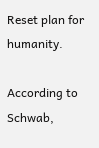Reset plan for humanity.

According to Schwab,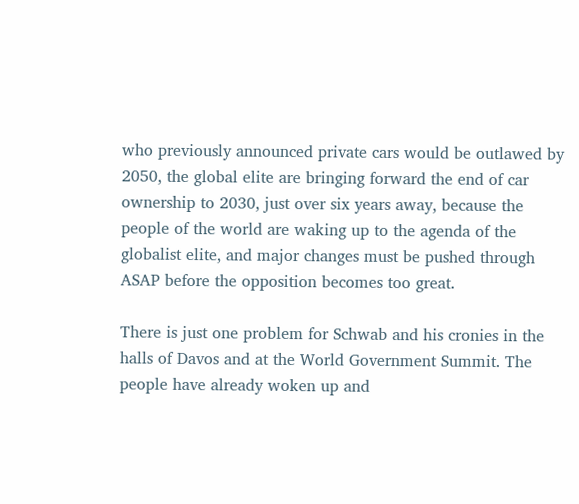who previously announced private cars would be outlawed by 2050, the global elite are bringing forward the end of car ownership to 2030, just over six years away, because the people of the world are waking up to the agenda of the globalist elite, and major changes must be pushed through ASAP before the opposition becomes too great.

There is just one problem for Schwab and his cronies in the halls of Davos and at the World Government Summit. The people have already woken up and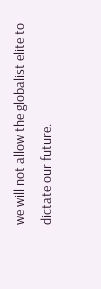we will not allow the globalist elite to dictate our future.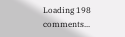Loading 198 comments...